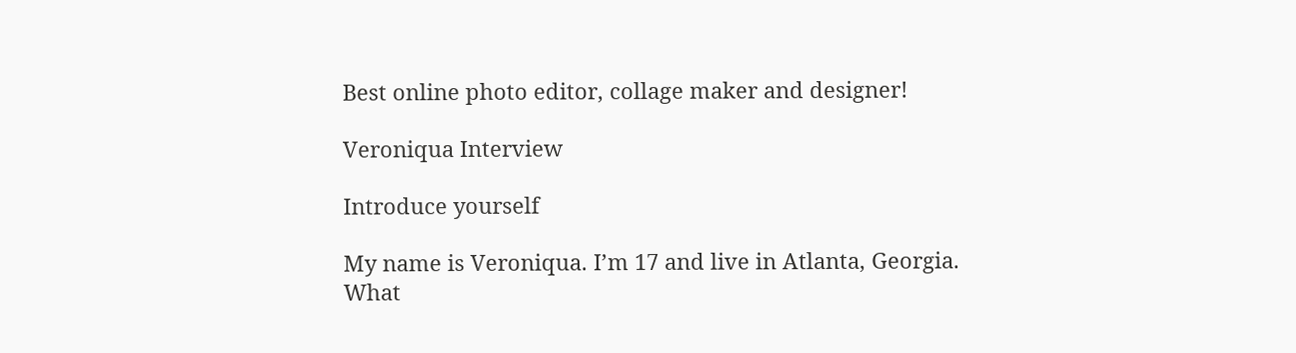Best online photo editor, collage maker and designer!

Veroniqua Interview

Introduce yourself

My name is Veroniqua. I’m 17 and live in Atlanta, Georgia.
What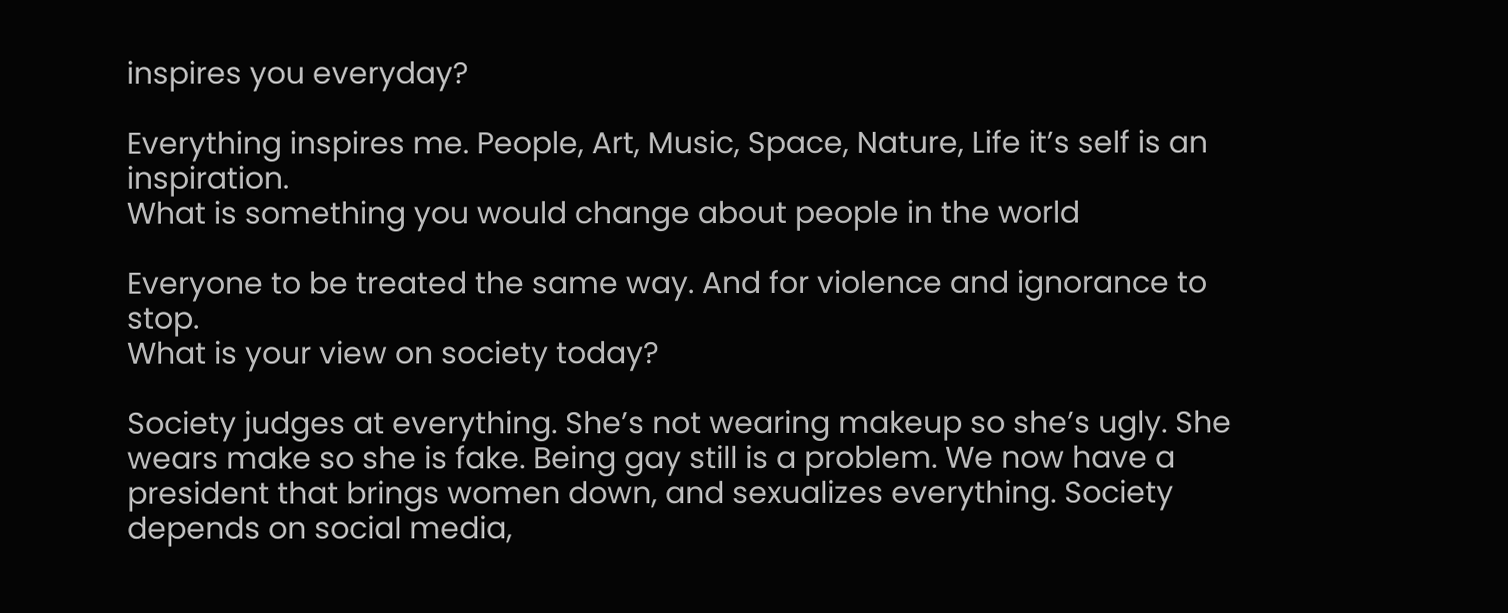inspires you everyday?

Everything inspires me. People, Art, Music, Space, Nature, Life it’s self is an inspiration.
What is something you would change about people in the world

Everyone to be treated the same way. And for violence and ignorance to stop.
What is your view on society today?

Society judges at everything. She’s not wearing makeup so she’s ugly. She wears make so she is fake. Being gay still is a problem. We now have a president that brings women down, and sexualizes everything. Society depends on social media,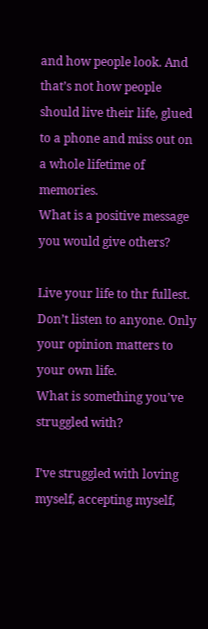and how people look. And that’s not how people should live their life, glued to a phone and miss out on a whole lifetime of memories.
What is a positive message you would give others?

Live your life to thr fullest. Don’t listen to anyone. Only your opinion matters to your own life.
What is something you’ve struggled with?

I’ve struggled with loving myself, accepting myself,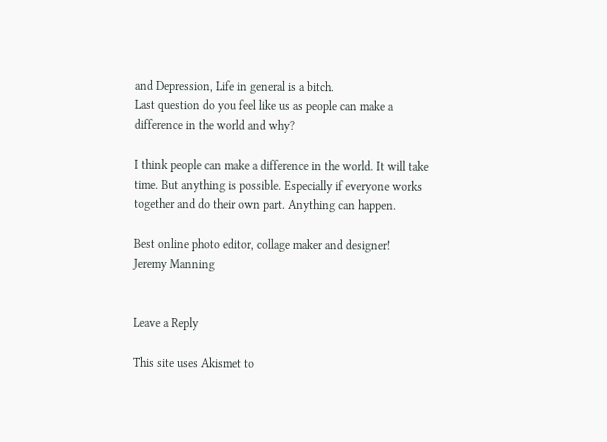and Depression, Life in general is a bitch.
Last question do you feel like us as people can make a difference in the world and why?

I think people can make a difference in the world. It will take time. But anything is possible. Especially if everyone works together and do their own part. Anything can happen.

Best online photo editor, collage maker and designer!
Jeremy Manning


Leave a Reply

This site uses Akismet to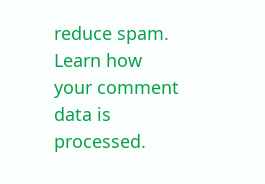reduce spam. Learn how your comment data is processed.